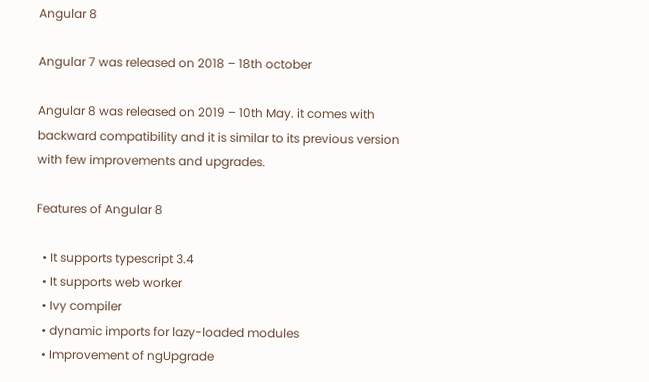Angular 8

Angular 7 was released on 2018 – 18th october

Angular 8 was released on 2019 – 10th May. it comes with backward compatibility and it is similar to its previous version with few improvements and upgrades.

Features of Angular 8

  • It supports typescript 3.4
  • It supports web worker
  • Ivy compiler
  • dynamic imports for lazy-loaded modules
  • Improvement of ngUpgrade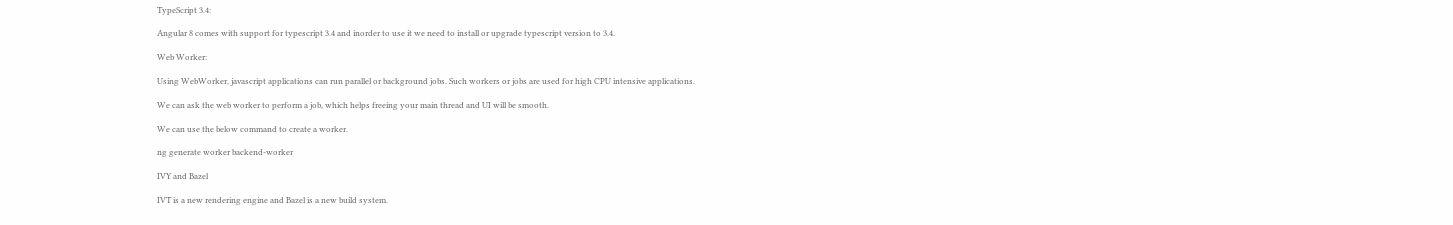TypeScript 3.4:

Angular 8 comes with support for typescript 3.4 and inorder to use it we need to install or upgrade typescript version to 3.4.

Web Worker:

Using WebWorker, javascript applications can run parallel or background jobs. Such workers or jobs are used for high CPU intensive applications.

We can ask the web worker to perform a job, which helps freeing your main thread and UI will be smooth.

We can use the below command to create a worker.

ng generate worker backend-worker

IVY and Bazel

IVT is a new rendering engine and Bazel is a new build system.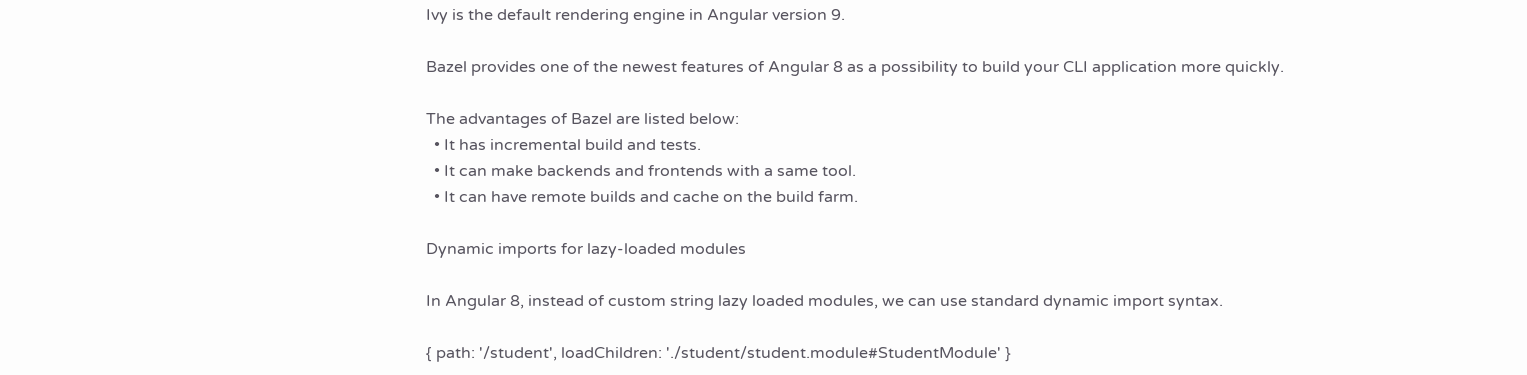Ivy is the default rendering engine in Angular version 9.

Bazel provides one of the newest features of Angular 8 as a possibility to build your CLI application more quickly.

The advantages of Bazel are listed below:
  • It has incremental build and tests.
  • It can make backends and frontends with a same tool.
  • It can have remote builds and cache on the build farm.

Dynamic imports for lazy-loaded modules

In Angular 8, instead of custom string lazy loaded modules, we can use standard dynamic import syntax.

{ path: '/student', loadChildren: './student/student.module#StudentModule' }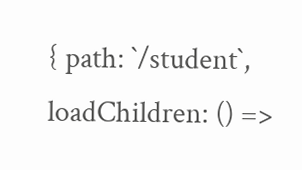{ path: `/student`, loadChildren: () =>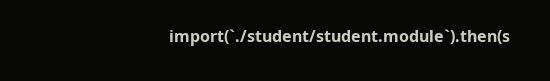import(`./student/student.module`).then(s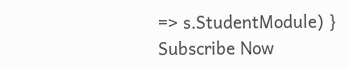=> s.StudentModule) }
Subscribe Now